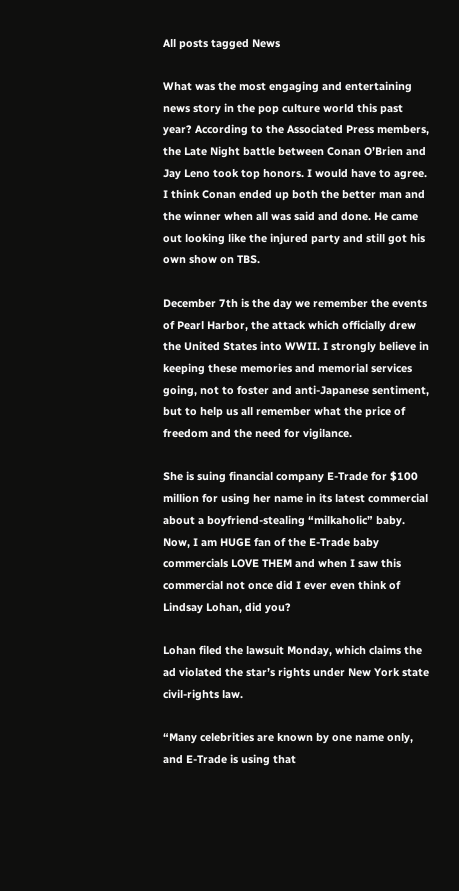All posts tagged News

What was the most engaging and entertaining news story in the pop culture world this past year? According to the Associated Press members, the Late Night battle between Conan O’Brien and Jay Leno took top honors. I would have to agree. I think Conan ended up both the better man and the winner when all was said and done. He came out looking like the injured party and still got his own show on TBS.

December 7th is the day we remember the events of Pearl Harbor, the attack which officially drew the United States into WWII. I strongly believe in keeping these memories and memorial services going, not to foster and anti-Japanese sentiment, but to help us all remember what the price of freedom and the need for vigilance.

She is suing financial company E-Trade for $100 million for using her name in its latest commercial about a boyfriend-stealing “milkaholic” baby. Now, I am HUGE fan of the E-Trade baby commercials LOVE THEM and when I saw this commercial not once did I ever even think of Lindsay Lohan, did you?

Lohan filed the lawsuit Monday, which claims the ad violated the star’s rights under New York state civil-rights law.

“Many celebrities are known by one name only, and E-Trade is using that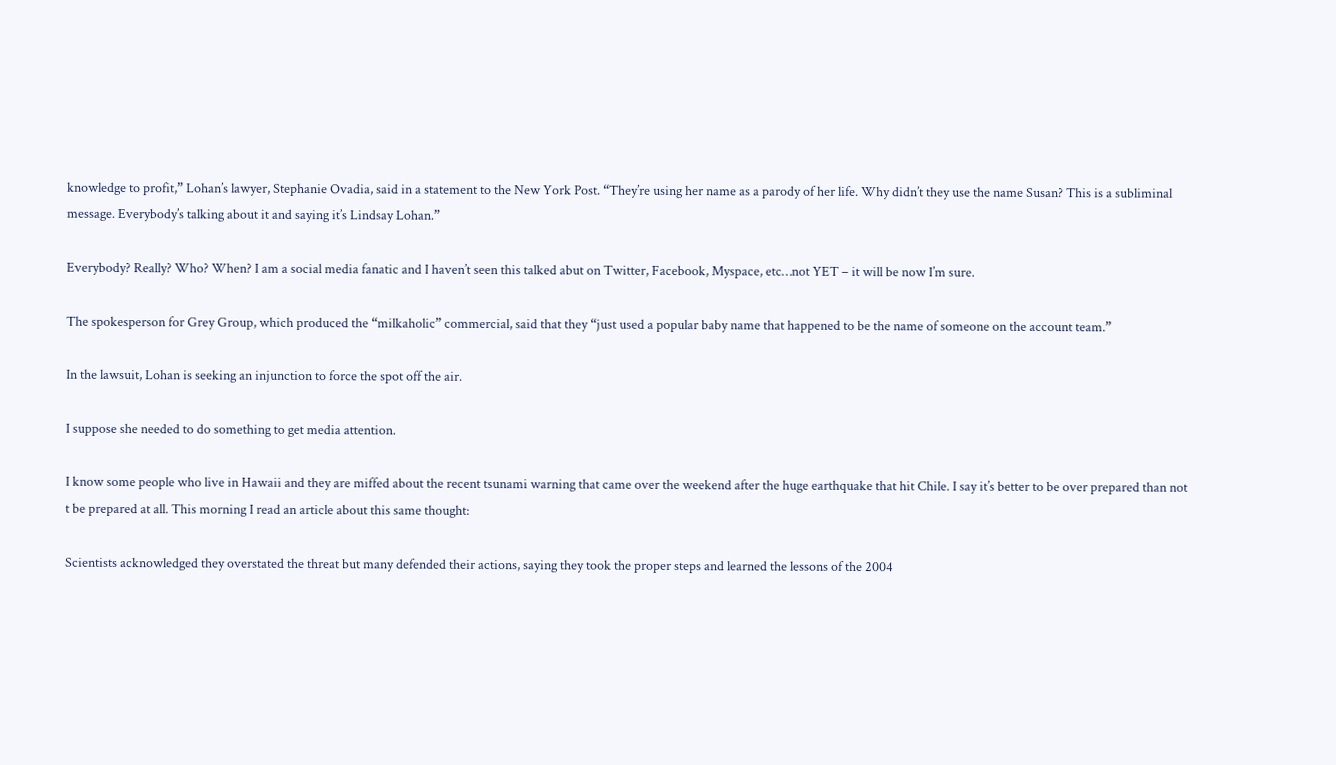knowledge to profit,” Lohan’s lawyer, Stephanie Ovadia, said in a statement to the New York Post. “They’re using her name as a parody of her life. Why didn’t they use the name Susan? This is a subliminal message. Everybody’s talking about it and saying it’s Lindsay Lohan.”

Everybody? Really? Who? When? I am a social media fanatic and I haven’t seen this talked abut on Twitter, Facebook, Myspace, etc…not YET – it will be now I’m sure.

The spokesperson for Grey Group, which produced the “milkaholic” commercial, said that they “just used a popular baby name that happened to be the name of someone on the account team.”

In the lawsuit, Lohan is seeking an injunction to force the spot off the air.

I suppose she needed to do something to get media attention.

I know some people who live in Hawaii and they are miffed about the recent tsunami warning that came over the weekend after the huge earthquake that hit Chile. I say it’s better to be over prepared than not t be prepared at all. This morning I read an article about this same thought:

Scientists acknowledged they overstated the threat but many defended their actions, saying they took the proper steps and learned the lessons of the 2004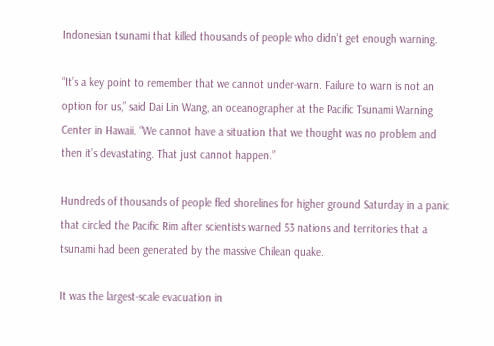Indonesian tsunami that killed thousands of people who didn’t get enough warning.

“It’s a key point to remember that we cannot under-warn. Failure to warn is not an option for us,” said Dai Lin Wang, an oceanographer at the Pacific Tsunami Warning Center in Hawaii. “We cannot have a situation that we thought was no problem and then it’s devastating. That just cannot happen.”

Hundreds of thousands of people fled shorelines for higher ground Saturday in a panic that circled the Pacific Rim after scientists warned 53 nations and territories that a tsunami had been generated by the massive Chilean quake.

It was the largest-scale evacuation in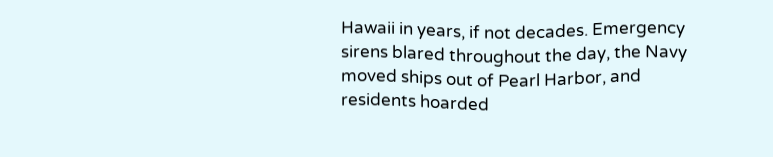Hawaii in years, if not decades. Emergency sirens blared throughout the day, the Navy moved ships out of Pearl Harbor, and residents hoarded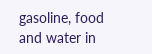gasoline, food and water in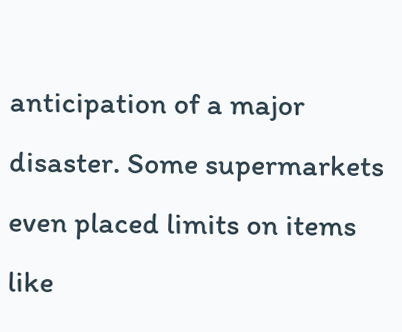anticipation of a major disaster. Some supermarkets even placed limits on items like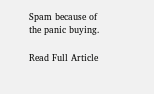Spam because of the panic buying.

Read Full Article